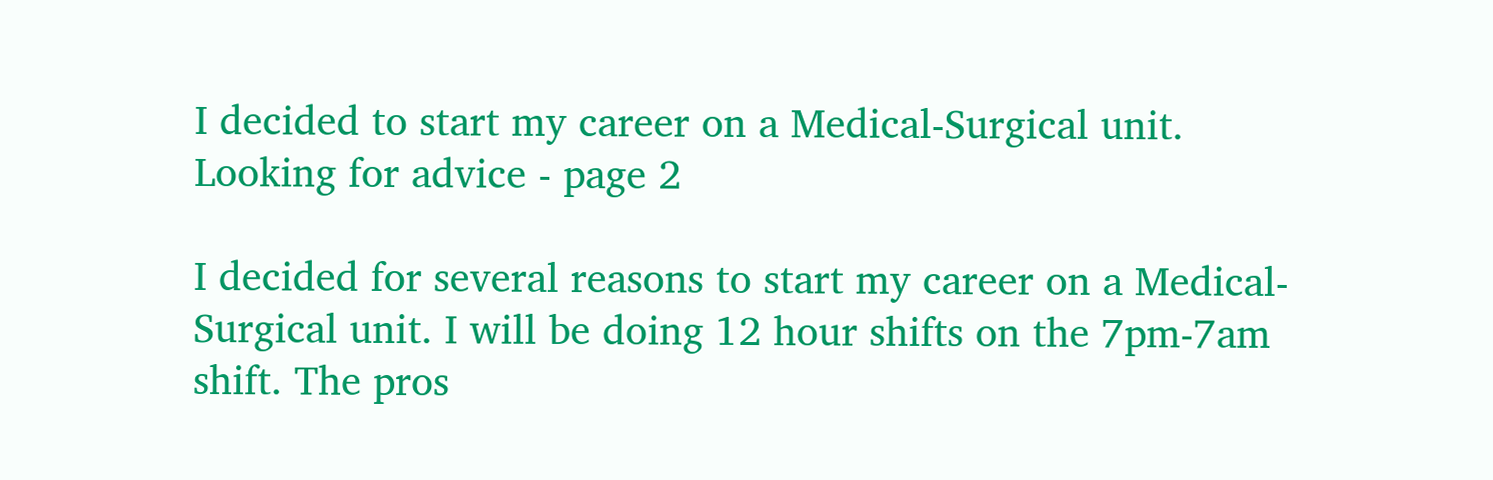I decided to start my career on a Medical-Surgical unit. Looking for advice - page 2

I decided for several reasons to start my career on a Medical-Surgical unit. I will be doing 12 hour shifts on the 7pm-7am shift. The pros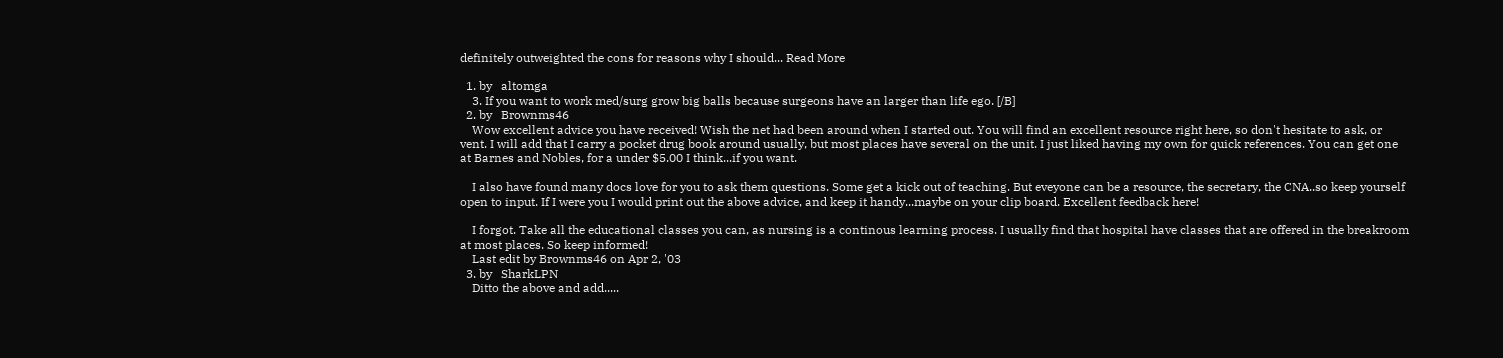definitely outweighted the cons for reasons why I should... Read More

  1. by   altomga
    3. If you want to work med/surg grow big balls because surgeons have an larger than life ego. [/B]
  2. by   Brownms46
    Wow excellent advice you have received! Wish the net had been around when I started out. You will find an excellent resource right here, so don't hesitate to ask, or vent. I will add that I carry a pocket drug book around usually, but most places have several on the unit. I just liked having my own for quick references. You can get one at Barnes and Nobles, for a under $5.00 I think...if you want.

    I also have found many docs love for you to ask them questions. Some get a kick out of teaching. But eveyone can be a resource, the secretary, the CNA..so keep yourself open to input. If I were you I would print out the above advice, and keep it handy...maybe on your clip board. Excellent feedback here!

    I forgot. Take all the educational classes you can, as nursing is a continous learning process. I usually find that hospital have classes that are offered in the breakroom at most places. So keep informed!
    Last edit by Brownms46 on Apr 2, '03
  3. by   SharkLPN
    Ditto the above and add.....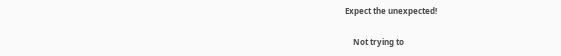Expect the unexpected!

    Not trying to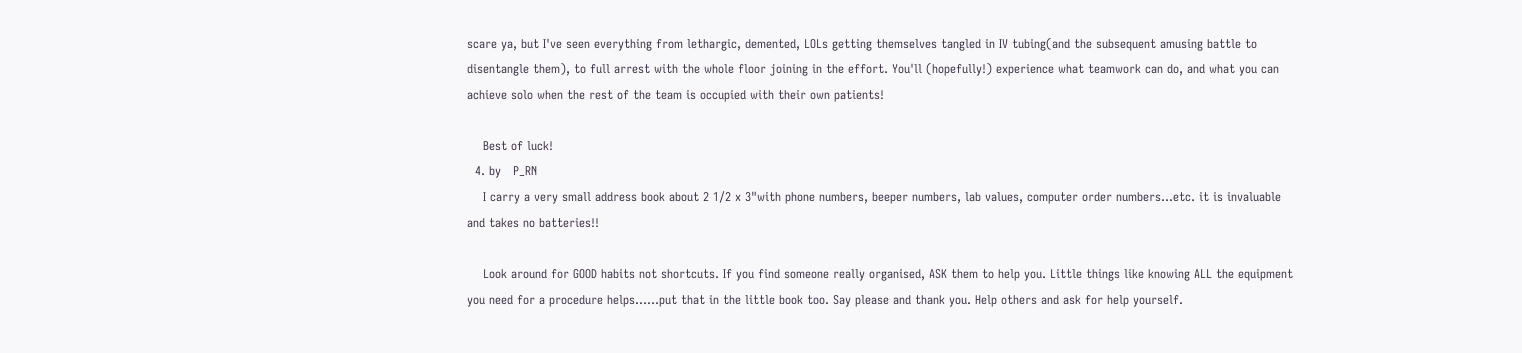scare ya, but I've seen everything from lethargic, demented, LOLs getting themselves tangled in IV tubing(and the subsequent amusing battle to disentangle them), to full arrest with the whole floor joining in the effort. You'll (hopefully!) experience what teamwork can do, and what you can achieve solo when the rest of the team is occupied with their own patients!

    Best of luck!
  4. by   P_RN
    I carry a very small address book about 2 1/2 x 3"with phone numbers, beeper numbers, lab values, computer order numbers...etc. it is invaluable and takes no batteries!!

    Look around for GOOD habits not shortcuts. If you find someone really organised, ASK them to help you. Little things like knowing ALL the equipment you need for a procedure helps......put that in the little book too. Say please and thank you. Help others and ask for help yourself.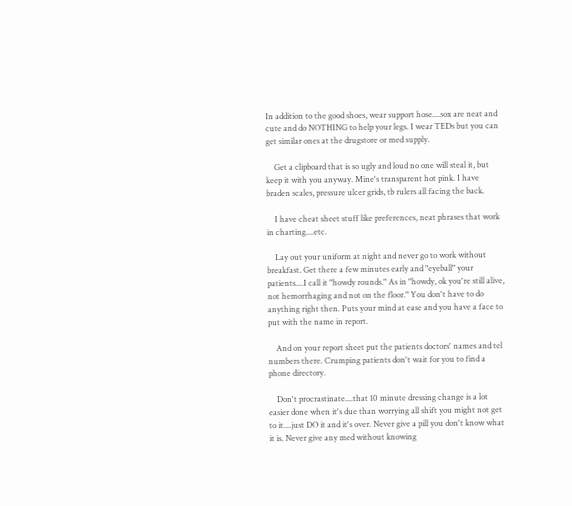In addition to the good shoes, wear support hose....sox are neat and cute and do NOTHING to help your legs. I wear TEDs but you can get similar ones at the drugstore or med supply.

    Get a clipboard that is so ugly and loud no one will steal it, but keep it with you anyway. Mine's transparent hot pink. I have braden scales, pressure ulcer grids, tb rulers all facing the back.

    I have cheat sheet stuff like preferences, neat phrases that work in charting....etc.

    Lay out your uniform at night and never go to work without breakfast. Get there a few minutes early and "eyeball" your patients....I call it "howdy rounds." As in "howdy, ok you're still alive, not hemorrhaging and not on the floor." You don't have to do anything right then. Puts your mind at ease and you have a face to put with the name in report.

    And on your report sheet put the patients doctors' names and tel numbers there. Crumping patients don't wait for you to find a phone directory.

    Don't procrastinate....that 10 minute dressing change is a lot easier done when it's due than worrying all shift you might not get to it....just DO it and it's over. Never give a pill you don't know what it is. Never give any med without knowing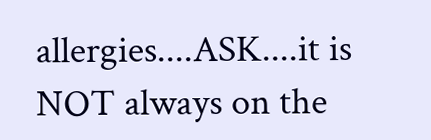allergies....ASK....it is NOT always on the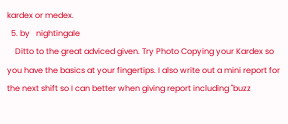kardex or medex.
  5. by   nightingale
    Ditto to the great adviced given. Try Photo Copying your Kardex so you have the basics at your fingertips. I also write out a mini report for the next shift so I can better when giving report including "buzz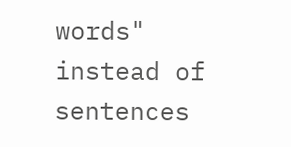words" instead of sentences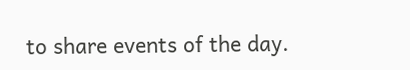to share events of the day.